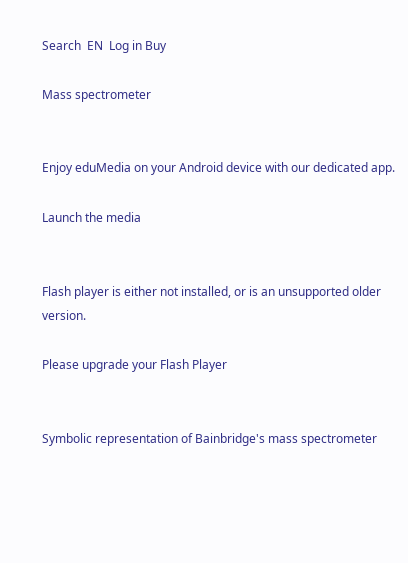Search  EN  Log in Buy

Mass spectrometer


Enjoy eduMedia on your Android device with our dedicated app.

Launch the media


Flash player is either not installed, or is an unsupported older version.

Please upgrade your Flash Player


Symbolic representation of Bainbridge's mass spectrometer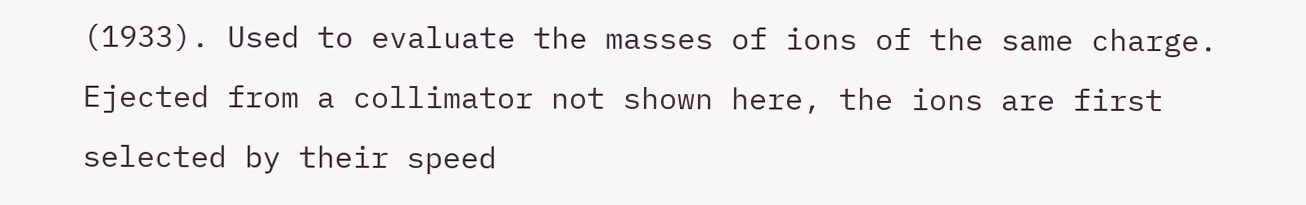(1933). Used to evaluate the masses of ions of the same charge.
Ejected from a collimator not shown here, the ions are first selected by their speed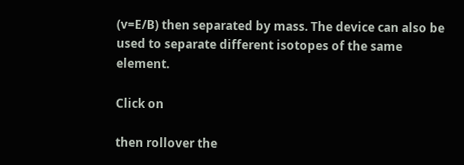(v=E/B) then separated by mass. The device can also be used to separate different isotopes of the same element.

Click on

then rollover the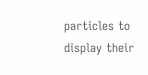particles to display their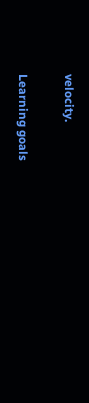velocity.

Learning goals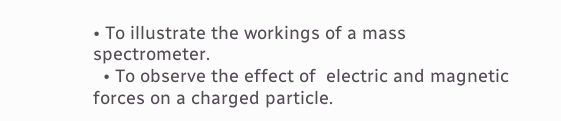• To illustrate the workings of a mass spectrometer.
  • To observe the effect of  electric and magnetic forces on a charged particle.